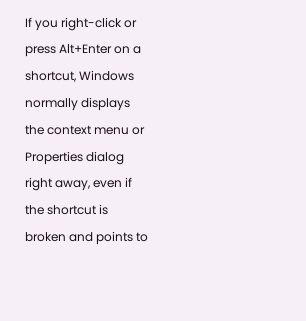If you right-click or press Alt+Enter on a shortcut, Windows normally displays the context menu or Properties dialog right away, even if the shortcut is broken and points to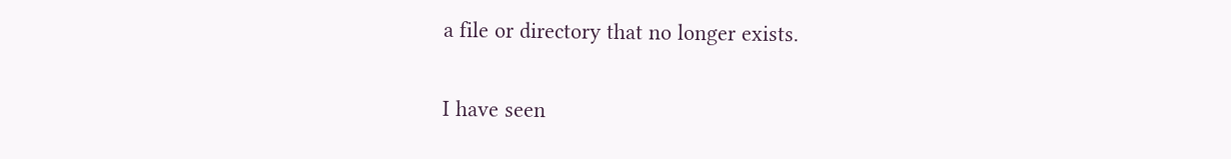a file or directory that no longer exists.

I have seen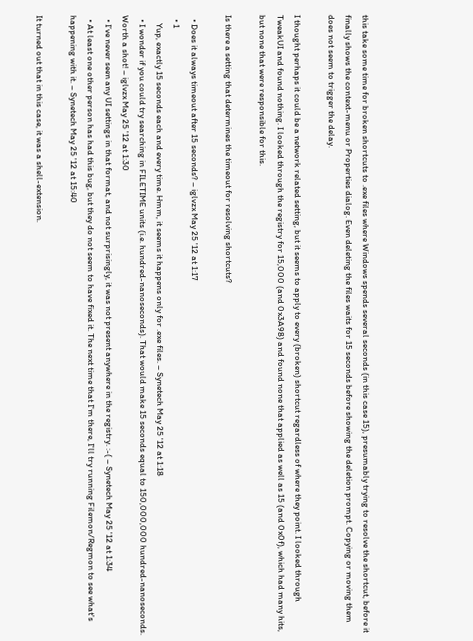this take some time for broken shortcuts to .exe files where Windows spends several seconds (in this case 15), presumably trying to resolve the shortcut, before it finally shows the context-menu or Properties dialog. Even deleting the files waits for 15 seconds before showing the deletion prompt. Copying or moving them does not seem to trigger the delay.

I thought perhaps it could be a network related setting, but it seems to apply to every (broken) shortcut regardless of where they point. I looked through TweakUI and found nothing. I looked through the registry for 15,000 (and 0x3A98) and found none that applied as well as 15 (and 0x0f), which had many hits, but none that were responsible for this.

Is there a setting that determines the timeout for resolving shortcuts?

  • Does it always timeout after 15 seconds? – iglvzx May 25 '12 at 1:17
  • 1
    Yup, exactly 15 seconds each and every time. Hmm, it seems it happens only for .exe files. – Synetech May 25 '12 at 1:18
  • I wonder if you could try searching in FILETIME units (i.e. hundred-nanoseconds). That would make 15 seconds equal to 150,000,000 hundred-nanoseconds. Worth a shot! – iglvzx May 25 '12 at 1:30
  • I’ve never seen any UI settings in that format, and not surprisingly, it was not present anywhere in the registry. :-( – Synetech May 25 '12 at 1:34
  • At least one other person has had this bug, but they do not seem to have fixed it. The next time that I'm there, I'll try running Filemon/Regmon to see what's happening with it. – Synetech May 25 '12 at 15:40

It turned out that in this case, it was a shell-extension.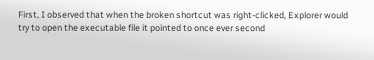First, I observed that when the broken shortcut was right-clicked, Explorer would try to open the executable file it pointed to once ever second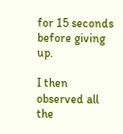for 15 seconds before giving up.

I then observed all the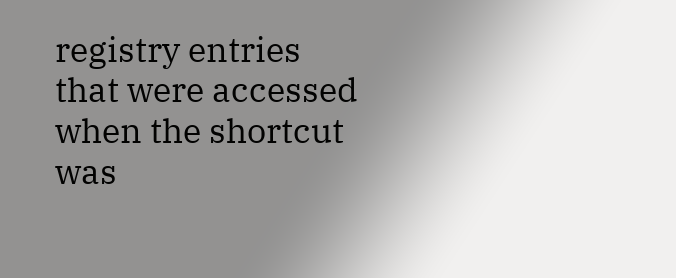registry entries that were accessed when the shortcut was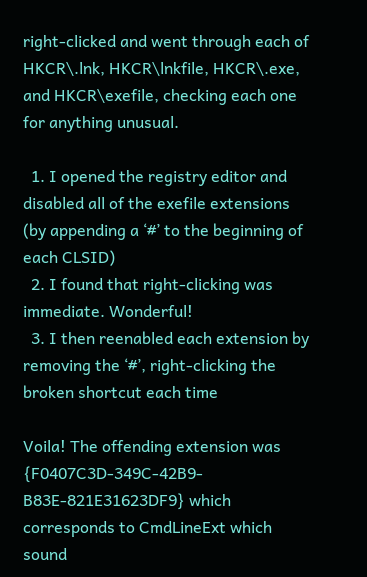right-clicked and went through each of HKCR\.lnk, HKCR\lnkfile, HKCR\.exe, and HKCR\exefile, checking each one for anything unusual.

  1. I opened the registry editor and disabled all of the exefile extensions (by appending a ‘#’ to the beginning of each CLSID)
  2. I found that right-clicking was immediate. Wonderful!
  3. I then reenabled each extension by removing the ‘#’, right-clicking the broken shortcut each time

Voila! The offending extension was {F0407C3D-349C-42B9-B83E-821E31623DF9} which corresponds to CmdLineExt which sound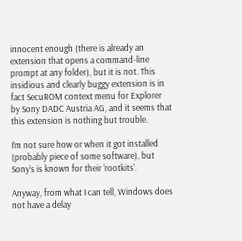innocent enough (there is already an extension that opens a command-line prompt at any folder), but it is not. This insidious and clearly buggy extension is in fact SecuROM context menu for Explorer by Sony DADC Austria AG, and it seems that this extension is nothing but trouble.

I’m not sure how or when it got installed (probably piece of some software), but Sony’s is known for their ‘rootkits’.

Anyway, from what I can tell, Windows does not have a delay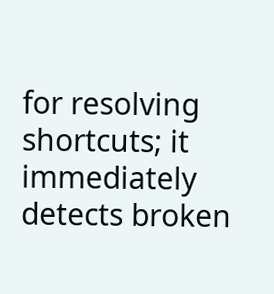for resolving shortcuts; it immediately detects broken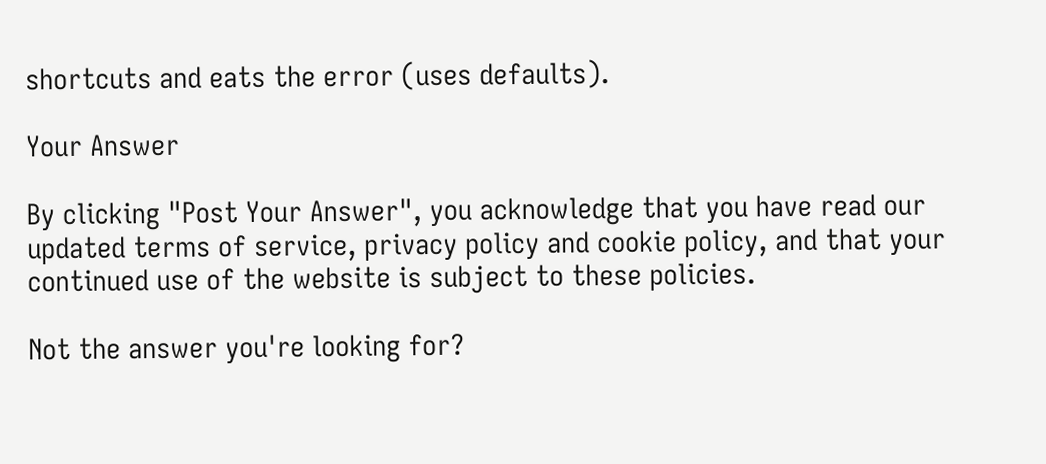shortcuts and eats the error (uses defaults).

Your Answer

By clicking "Post Your Answer", you acknowledge that you have read our updated terms of service, privacy policy and cookie policy, and that your continued use of the website is subject to these policies.

Not the answer you're looking for?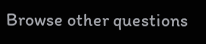Browse other questions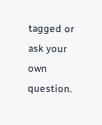tagged or ask your own question.